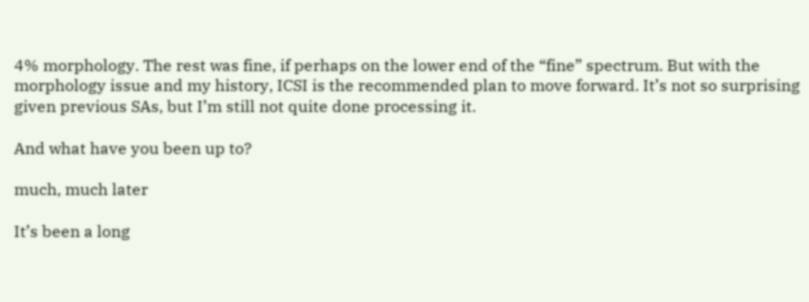4% morphology. The rest was fine, if perhaps on the lower end of the “fine” spectrum. But with the morphology issue and my history, ICSI is the recommended plan to move forward. It’s not so surprising given previous SAs, but I’m still not quite done processing it.

And what have you been up to?

much, much later

It’s been a long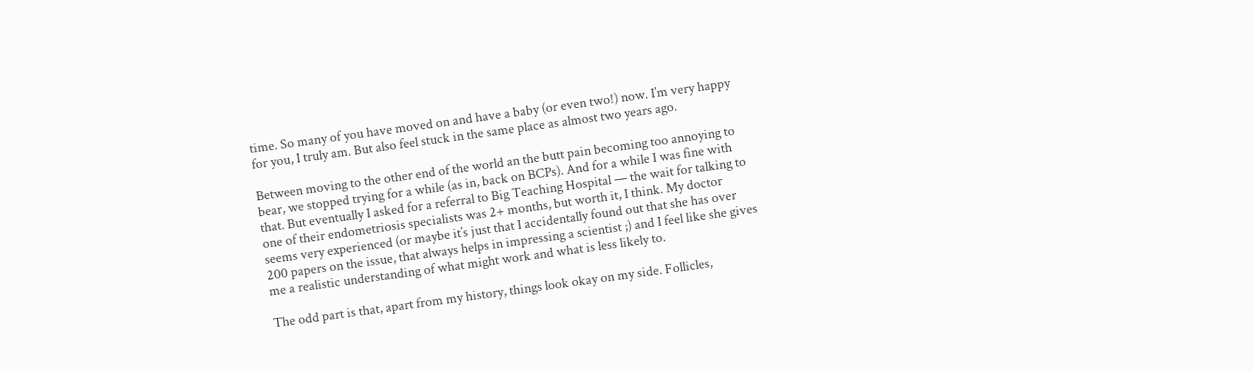time. So many of you have moved on and have a baby (or even two!) now. I’m very happy for you, I truly am. But also feel stuck in the same place as almost two years ago.

Between moving to the other end of the world an the butt pain becoming too annoying to bear, we stopped trying for a while (as in, back on BCPs). And for a while I was fine with that. But eventually I asked for a referral to Big Teaching Hospital — the wait for talking to one of their endometriosis specialists was 2+ months, but worth it, I think. My doctor seems very experienced (or maybe it’s just that I accidentally found out that she has over 200 papers on the issue, that always helps in impressing a scientist ;) and I feel like she gives me a realistic understanding of what might work and what is less likely to.

The odd part is that, apart from my history, things look okay on my side. Follicles,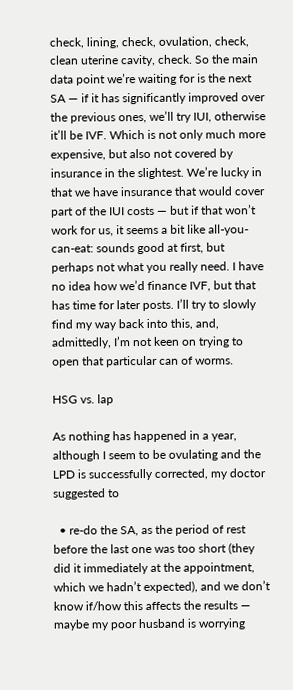check, lining, check, ovulation, check, clean uterine cavity, check. So the main data point we’re waiting for is the next SA — if it has significantly improved over the previous ones, we’ll try IUI, otherwise it’ll be IVF. Which is not only much more expensive, but also not covered by insurance in the slightest. We’re lucky in that we have insurance that would cover part of the IUI costs — but if that won’t work for us, it seems a bit like all-you-can-eat: sounds good at first, but perhaps not what you really need. I have no idea how we’d finance IVF, but that has time for later posts. I’ll try to slowly find my way back into this, and, admittedly, I’m not keen on trying to open that particular can of worms.

HSG vs. lap

As nothing has happened in a year, although I seem to be ovulating and the LPD is successfully corrected, my doctor suggested to

  • re-do the SA, as the period of rest before the last one was too short (they did it immediately at the appointment, which we hadn’t expected), and we don’t know if/how this affects the results — maybe my poor husband is worrying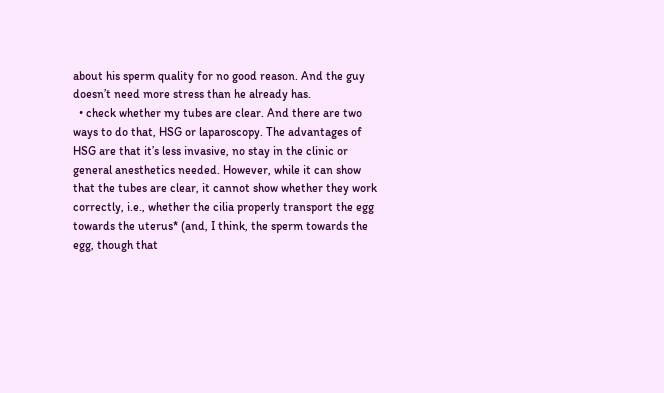about his sperm quality for no good reason. And the guy doesn’t need more stress than he already has.
  • check whether my tubes are clear. And there are two ways to do that, HSG or laparoscopy. The advantages of HSG are that it’s less invasive, no stay in the clinic or general anesthetics needed. However, while it can show that the tubes are clear, it cannot show whether they work correctly, i.e., whether the cilia properly transport the egg towards the uterus* (and, I think, the sperm towards the egg, though that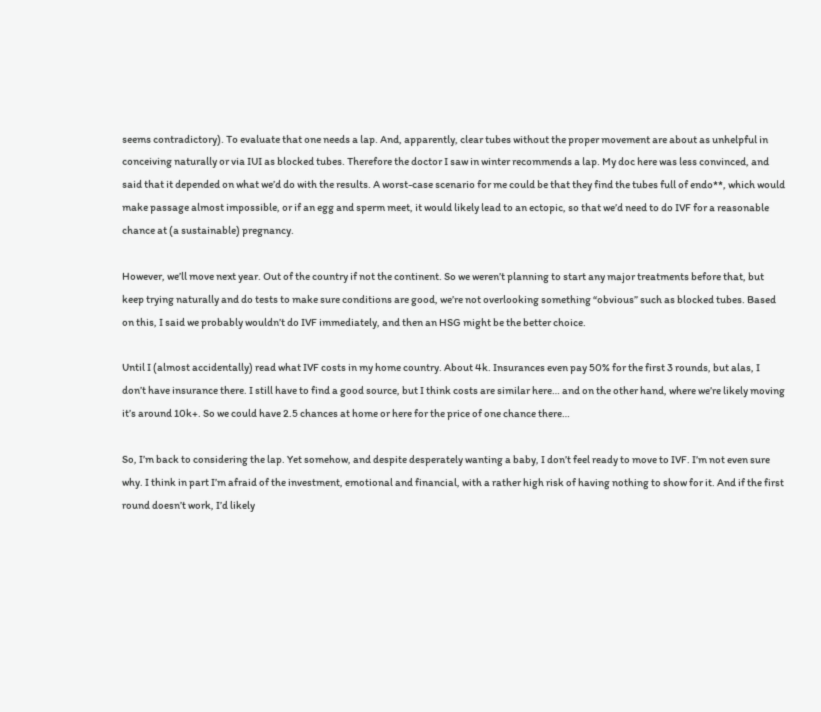seems contradictory). To evaluate that one needs a lap. And, apparently, clear tubes without the proper movement are about as unhelpful in conceiving naturally or via IUI as blocked tubes. Therefore the doctor I saw in winter recommends a lap. My doc here was less convinced, and said that it depended on what we’d do with the results. A worst-case scenario for me could be that they find the tubes full of endo**, which would make passage almost impossible, or if an egg and sperm meet, it would likely lead to an ectopic, so that we’d need to do IVF for a reasonable chance at (a sustainable) pregnancy.

However, we’ll move next year. Out of the country if not the continent. So we weren’t planning to start any major treatments before that, but keep trying naturally and do tests to make sure conditions are good, we’re not overlooking something “obvious” such as blocked tubes. Based on this, I said we probably wouldn’t do IVF immediately, and then an HSG might be the better choice.

Until I (almost accidentally) read what IVF costs in my home country. About 4k. Insurances even pay 50% for the first 3 rounds, but alas, I don’t have insurance there. I still have to find a good source, but I think costs are similar here… and on the other hand, where we’re likely moving it’s around 10k+. So we could have 2.5 chances at home or here for the price of one chance there…

So, I’m back to considering the lap. Yet somehow, and despite desperately wanting a baby, I don’t feel ready to move to IVF. I’m not even sure why. I think in part I’m afraid of the investment, emotional and financial, with a rather high risk of having nothing to show for it. And if the first round doesn’t work, I’d likely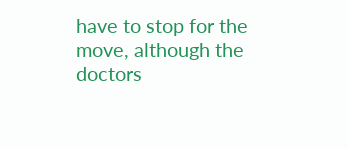have to stop for the move, although the doctors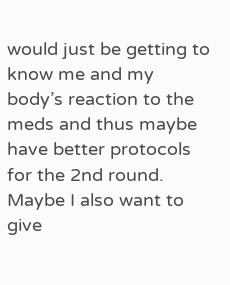would just be getting to know me and my body’s reaction to the meds and thus maybe have better protocols for the 2nd round. Maybe I also want to give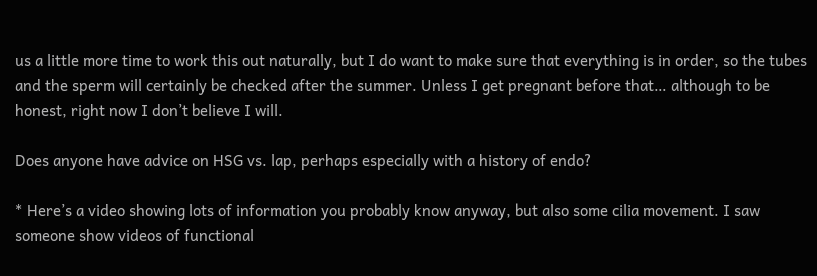us a little more time to work this out naturally, but I do want to make sure that everything is in order, so the tubes and the sperm will certainly be checked after the summer. Unless I get pregnant before that… although to be honest, right now I don’t believe I will.

Does anyone have advice on HSG vs. lap, perhaps especially with a history of endo?

* Here’s a video showing lots of information you probably know anyway, but also some cilia movement. I saw someone show videos of functional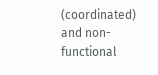(coordinated) and non-functional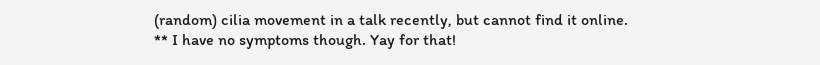(random) cilia movement in a talk recently, but cannot find it online.
** I have no symptoms though. Yay for that!